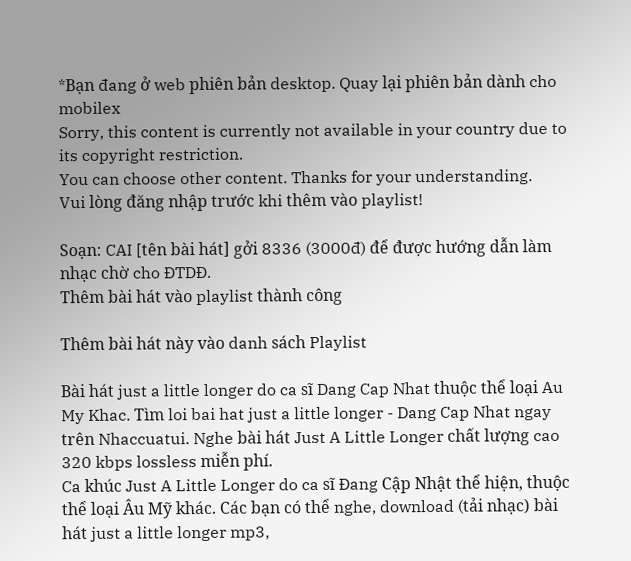*Bạn đang ở web phiên bản desktop. Quay lại phiên bản dành cho mobilex
Sorry, this content is currently not available in your country due to its copyright restriction.
You can choose other content. Thanks for your understanding.
Vui lòng đăng nhập trước khi thêm vào playlist!

Soạn: CAI [tên bài hát] gởi 8336 (3000đ) để được hướng dẫn làm nhạc chờ cho ĐTDĐ.
Thêm bài hát vào playlist thành công

Thêm bài hát này vào danh sách Playlist

Bài hát just a little longer do ca sĩ Dang Cap Nhat thuộc thể loại Au My Khac. Tìm loi bai hat just a little longer - Dang Cap Nhat ngay trên Nhaccuatui. Nghe bài hát Just A Little Longer chất lượng cao 320 kbps lossless miễn phí.
Ca khúc Just A Little Longer do ca sĩ Đang Cập Nhật thể hiện, thuộc thể loại Âu Mỹ khác. Các bạn có thể nghe, download (tải nhạc) bài hát just a little longer mp3,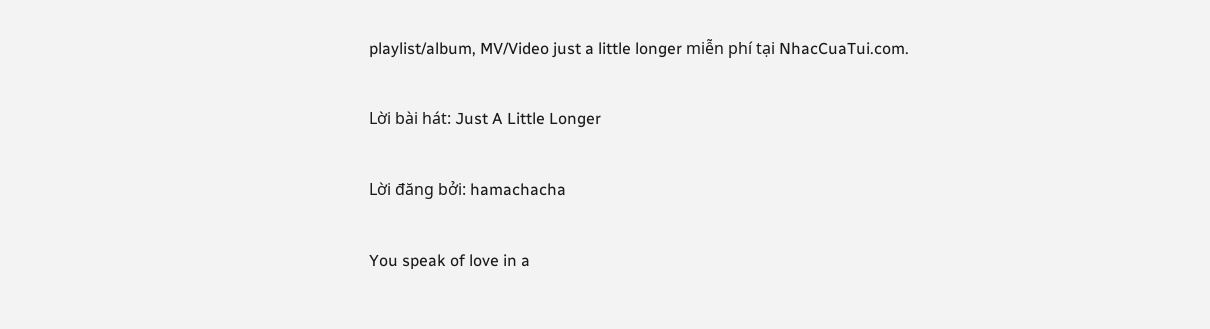playlist/album, MV/Video just a little longer miễn phí tại NhacCuaTui.com.

Lời bài hát: Just A Little Longer

Lời đăng bởi: hamachacha

You speak of love in a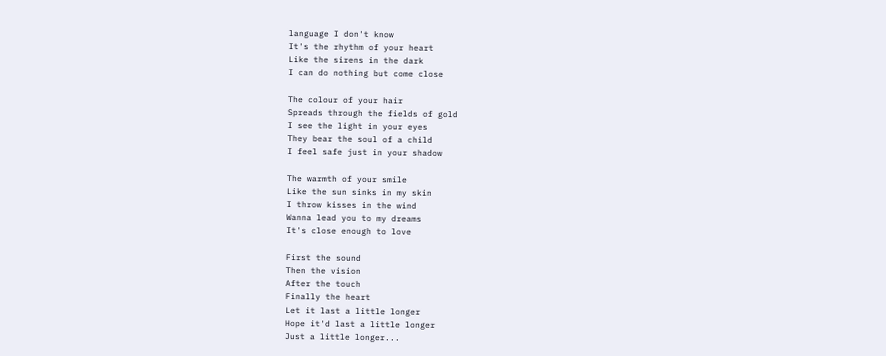language I don't know
It's the rhythm of your heart
Like the sirens in the dark
I can do nothing but come close

The colour of your hair
Spreads through the fields of gold
I see the light in your eyes
They bear the soul of a child
I feel safe just in your shadow

The warmth of your smile
Like the sun sinks in my skin
I throw kisses in the wind
Wanna lead you to my dreams
It's close enough to love

First the sound
Then the vision
After the touch
Finally the heart
Let it last a little longer
Hope it'd last a little longer
Just a little longer...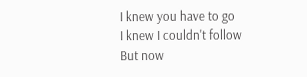I knew you have to go
I knew I couldn't follow
But now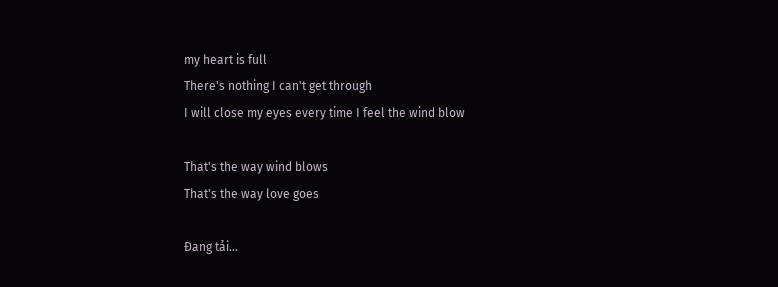my heart is full
There's nothing I can't get through
I will close my eyes every time I feel the wind blow

That's the way wind blows
That's the way love goes

Đang tải...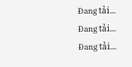Đang tải...
Đang tải...
Đang tải...